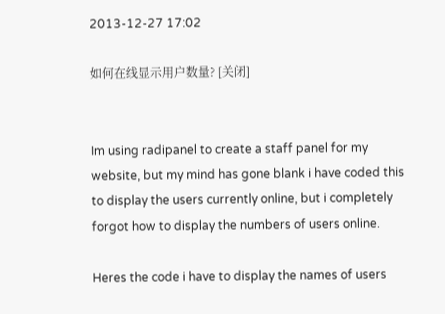2013-12-27 17:02

如何在线显示用户数量? [关闭]


Im using radipanel to create a staff panel for my website, but my mind has gone blank i have coded this to display the users currently online, but i completely forgot how to display the numbers of users online.

Heres the code i have to display the names of users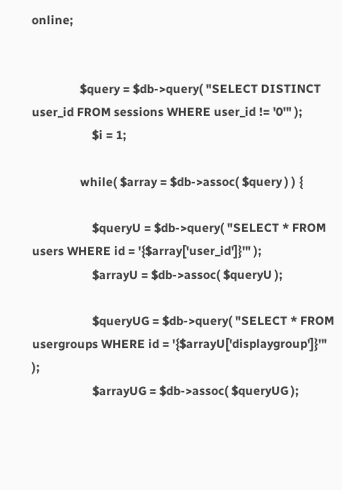online;


                $query = $db->query( "SELECT DISTINCT user_id FROM sessions WHERE user_id != '0'" );
                    $i = 1;

                while( $array = $db->assoc( $query ) ) {

                    $queryU = $db->query( "SELECT * FROM users WHERE id = '{$array['user_id']}'" );
                    $arrayU = $db->assoc( $queryU );

                    $queryUG = $db->query( "SELECT * FROM usergroups WHERE id = '{$arrayU['displaygroup']}'" );
                    $arrayUG = $db->assoc( $queryUG );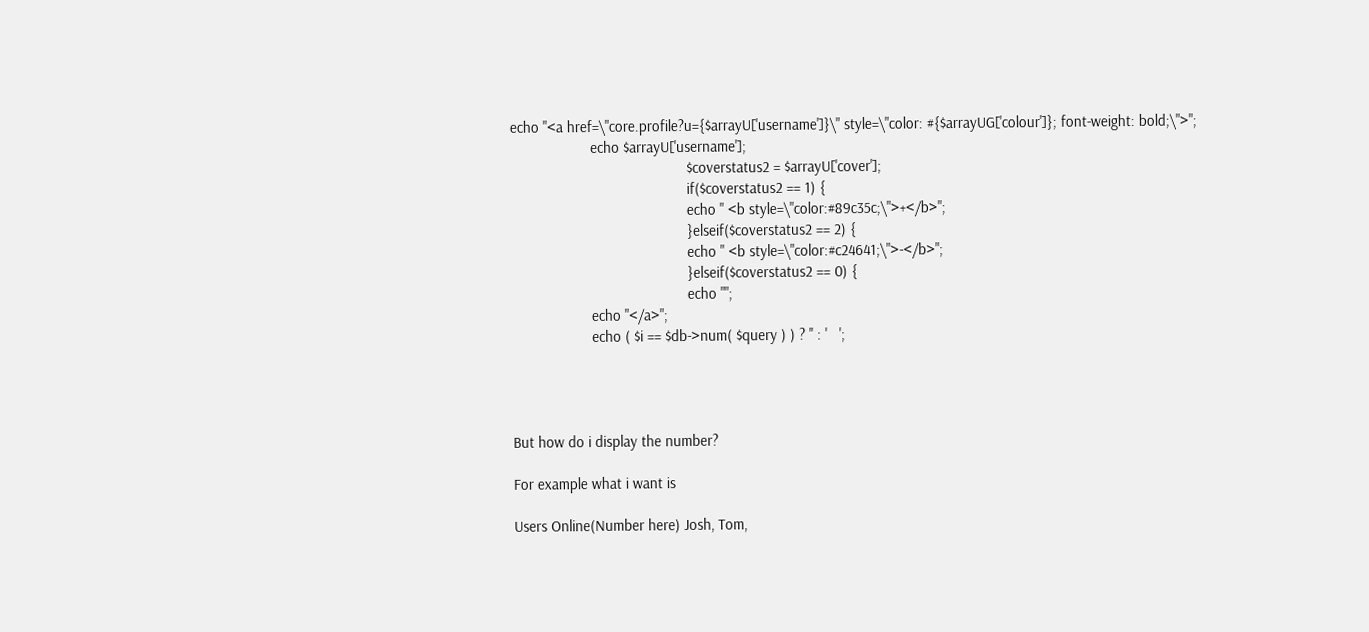echo "<a href=\"core.profile?u={$arrayU['username']}\" style=\"color: #{$arrayUG['colour']}; font-weight: bold;\">";
                    echo $arrayU['username'];
                                            $coverstatus2 = $arrayU['cover'];
                                            if($coverstatus2 == 1) {
                                            echo " <b style=\"color:#89c35c;\">+</b>";
                                            }elseif($coverstatus2 == 2) {
                                            echo " <b style=\"color:#c24641;\">-</b>";
                                            }elseif($coverstatus2 == 0) {
                                            echo "";
                    echo "</a>";
                    echo ( $i == $db->num( $query ) ) ? '' : '   ';




But how do i display the number?

For example what i want is

Users Online(Number here) Josh, Tom,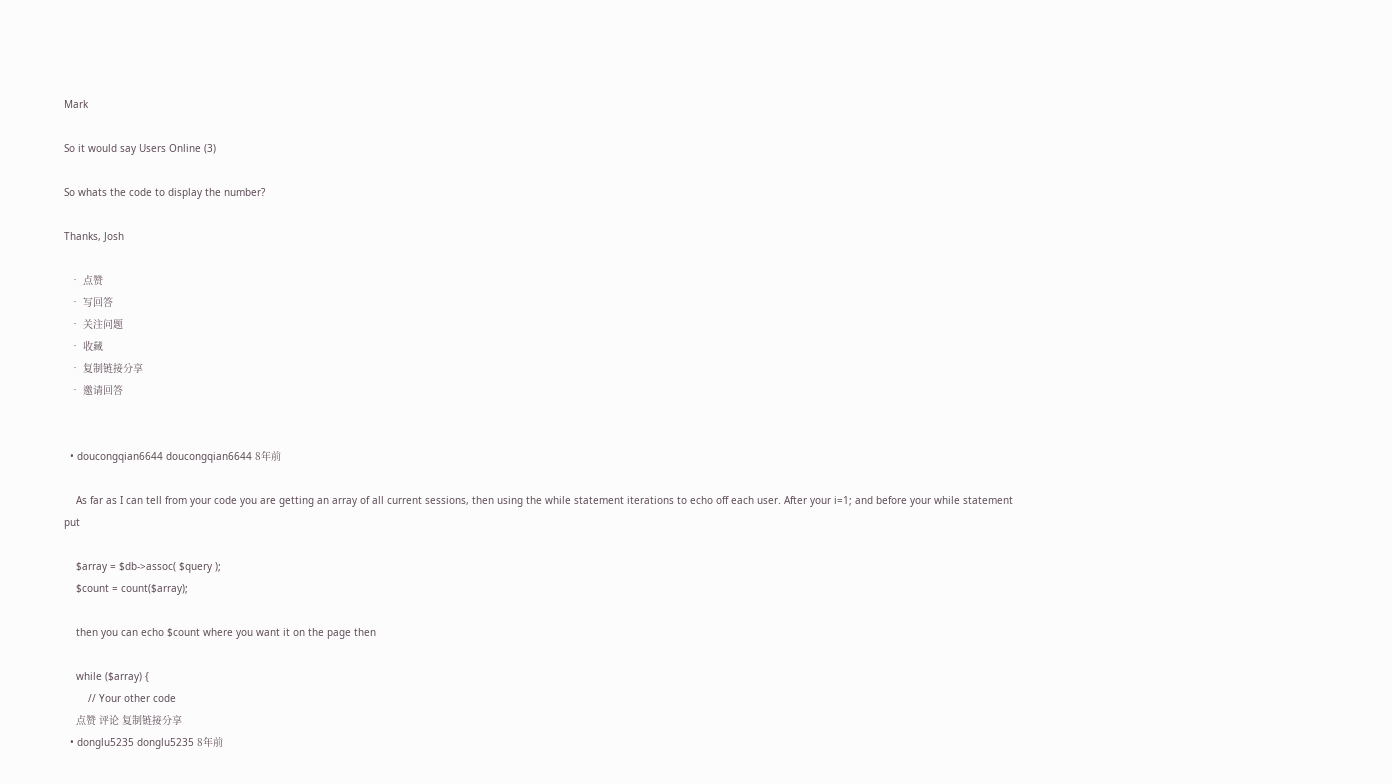Mark

So it would say Users Online (3)

So whats the code to display the number?

Thanks, Josh

  • 点赞
  • 写回答
  • 关注问题
  • 收藏
  • 复制链接分享
  • 邀请回答


  • doucongqian6644 doucongqian6644 8年前

    As far as I can tell from your code you are getting an array of all current sessions, then using the while statement iterations to echo off each user. After your i=1; and before your while statement put

    $array = $db->assoc( $query );
    $count = count($array);

    then you can echo $count where you want it on the page then

    while ($array) {
        // Your other code
    点赞 评论 复制链接分享
  • donglu5235 donglu5235 8年前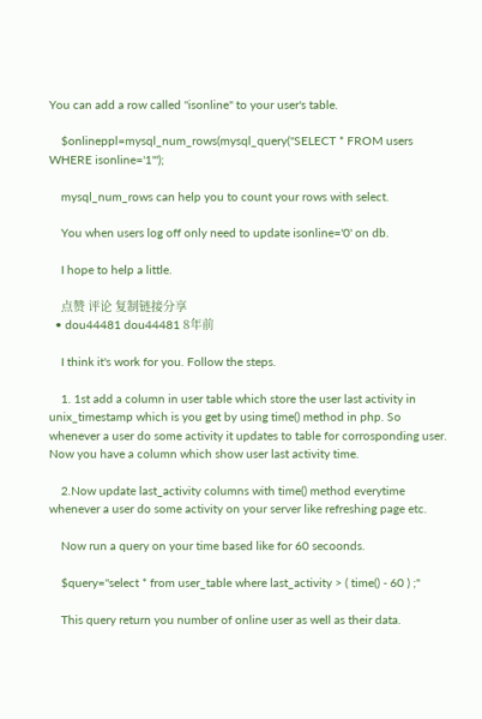You can add a row called "isonline" to your user's table.

    $onlineppl=mysql_num_rows(mysql_query("SELECT * FROM users WHERE isonline='1'");

    mysql_num_rows can help you to count your rows with select.

    You when users log off only need to update isonline='0' on db.

    I hope to help a little.

    点赞 评论 复制链接分享
  • dou44481 dou44481 8年前

    I think it's work for you. Follow the steps.

    1. 1st add a column in user table which store the user last activity in unix_timestamp which is you get by using time() method in php. So whenever a user do some activity it updates to table for corrosponding user. Now you have a column which show user last activity time.

    2.Now update last_activity columns with time() method everytime whenever a user do some activity on your server like refreshing page etc.

    Now run a query on your time based like for 60 secoonds.

    $query="select * from user_table where last_activity > ( time() - 60 ) ;"

    This query return you number of online user as well as their data.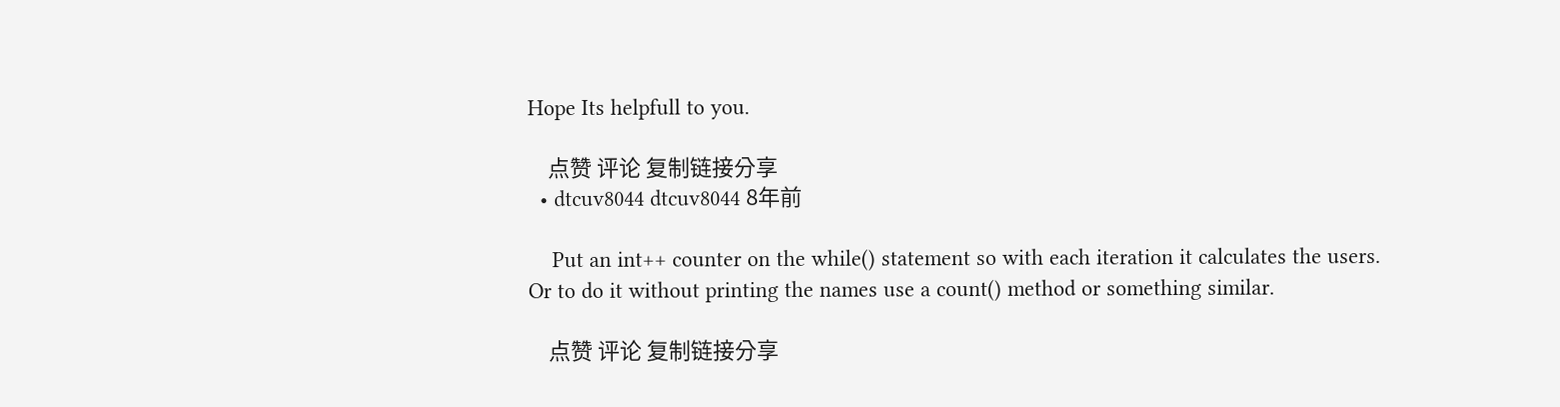Hope Its helpfull to you.

    点赞 评论 复制链接分享
  • dtcuv8044 dtcuv8044 8年前

    Put an int++ counter on the while() statement so with each iteration it calculates the users. Or to do it without printing the names use a count() method or something similar.

    点赞 评论 复制链接分享